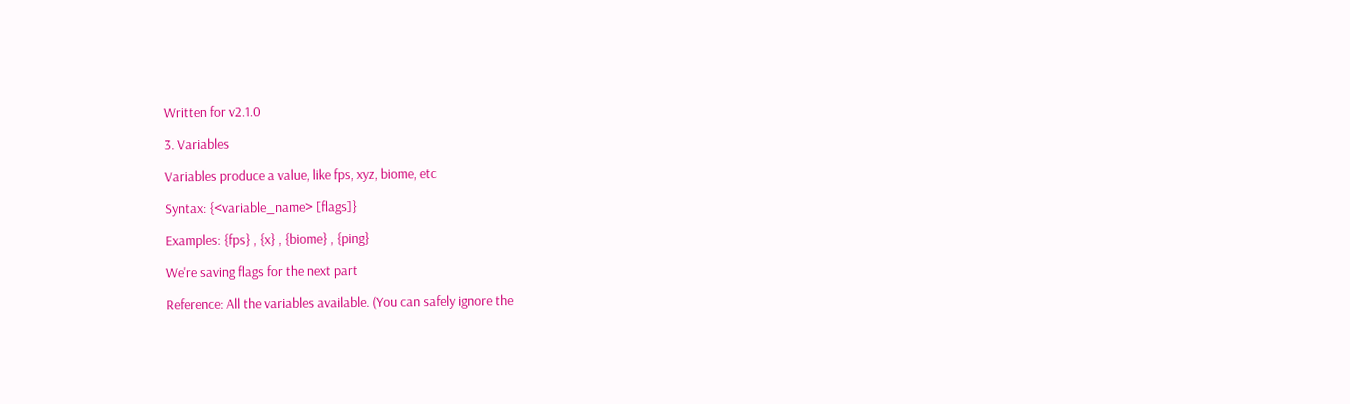Written for v2.1.0

3. Variables

Variables produce a value, like fps, xyz, biome, etc

Syntax: {<variable_name> [flags]}

Examples: {fps} , {x} , {biome} , {ping}

We're saving flags for the next part

Reference: All the variables available. (You can safely ignore the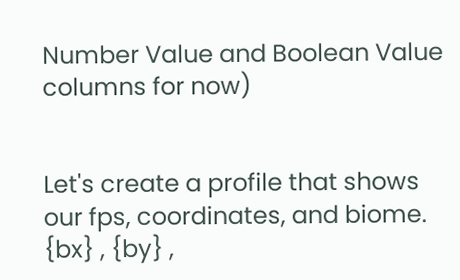Number Value and Boolean Value columns for now)


Let's create a profile that shows our fps, coordinates, and biome. {bx} , {by} ,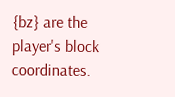{bz} are the player's block coordinates.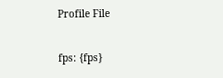Profile File

fps: {fps}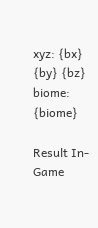xyz: {bx} {by} {bz}
biome: {biome}

Result In-Game